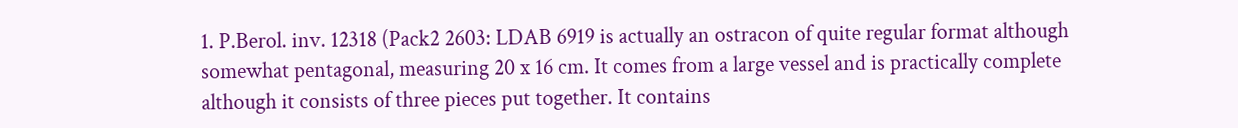1. P.Berol. inv. 12318 (Pack2 2603: LDAB 6919 is actually an ostracon of quite regular format although somewhat pentagonal, measuring 20 x 16 cm. It comes from a large vessel and is practically complete although it consists of three pieces put together. It contains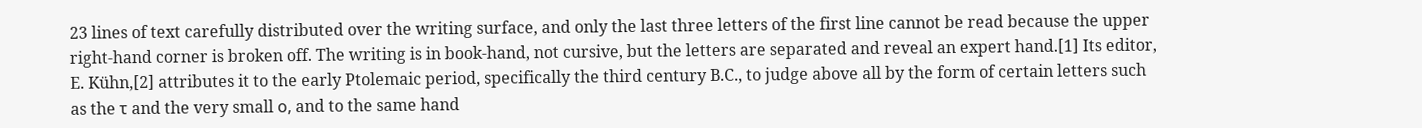23 lines of text carefully distributed over the writing surface, and only the last three letters of the first line cannot be read because the upper right-hand corner is broken off. The writing is in book-hand, not cursive, but the letters are separated and reveal an expert hand.[1] Its editor, E. Kühn,[2] attributes it to the early Ptolemaic period, specifically the third century B.C., to judge above all by the form of certain letters such as the τ and the very small ο, and to the same hand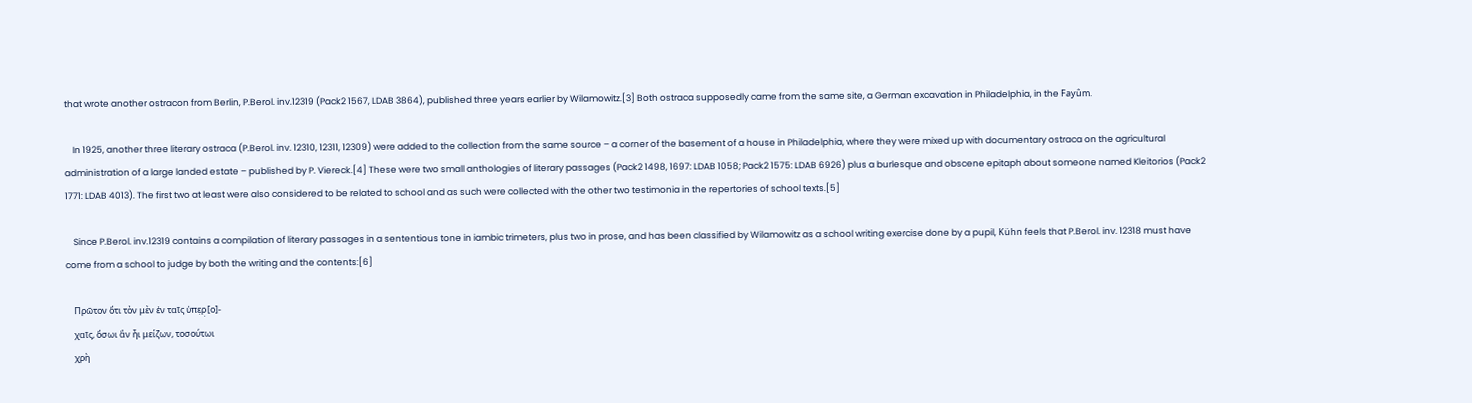that wrote another ostracon from Berlin, P.Berol. inv.12319 (Pack2 1567, LDAB 3864), published three years earlier by Wilamowitz.[3] Both ostraca supposedly came from the same site, a German excavation in Philadelphia, in the Fayûm.

    In 1925, another three literary ostraca (P.Berol. inv. 12310, 12311, 12309) were added to the collection from the same source – a corner of the basement of a house in Philadelphia, where they were mixed up with documentary ostraca on the agricultural administration of a large landed estate – published by P. Viereck.[4] These were two small anthologies of literary passages (Pack2 1498, 1697: LDAB 1058; Pack2 1575: LDAB 6926) plus a burlesque and obscene epitaph about someone named Kleitorios (Pack2 1771: LDAB 4013). The first two at least were also considered to be related to school and as such were collected with the other two testimonia in the repertories of school texts.[5]

    Since P.Berol. inv.12319 contains a compilation of literary passages in a sententious tone in iambic trimeters, plus two in prose, and has been classified by Wilamowitz as a school writing exercise done by a pupil, Kühn feels that P.Berol. inv. 12318 must have come from a school to judge by both the writing and the contents:[6]

    Πρῶτον ὅτι τὸν μὲν ἐν ταῖς ὑπε̣ρ̣[ο]-
    χαῖς, ὅσωι ἂν ἦι μείζων, τοσούτωι
    χρὴ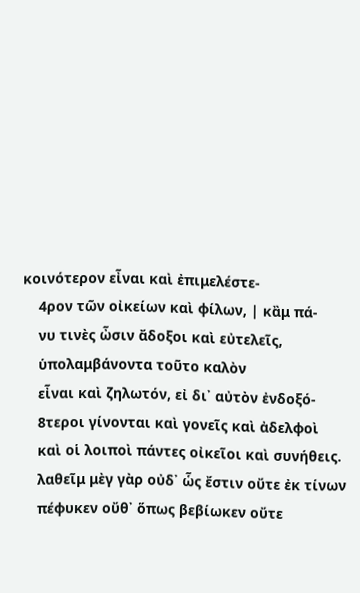κοινότερον εἶναι καὶ ἐπιμελέστε-
    4ρον τῶν οἰκείων καὶ φίλων, | κἂμ πά-
    νυ τινὲς ὦσιν ἄδοξοι καὶ εὐτελεῖς,
    ὑπολαμβάνοντα τοῦτο καλὸν
    εἶναι καὶ ζηλωτόν, εἰ δι᾿ αὐτὸν ἐνδοξό-
    8τεροι γίνονται καὶ γονεῖς καὶ ἀδελφοὶ
    καὶ οἱ λοιποὶ πάντες οἰκεῖοι καὶ συνήθεις.
    λαθεῖμ μὲγ γὰρ οὐδ᾿ ὧς ἔστιν οὔτε ἐκ τίνων
    πέφυκεν οὔθ᾿ ὅπως βεβίωκεν οὔτε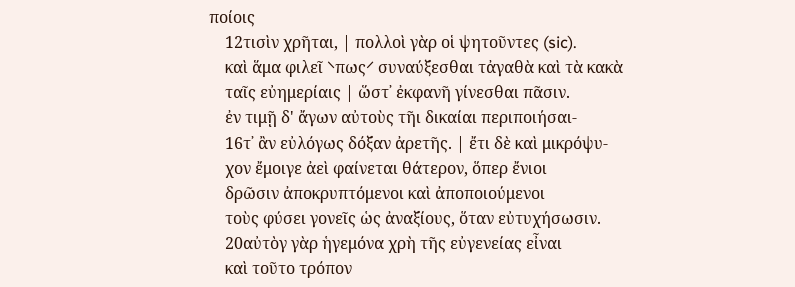ποίοις
    12τισὶν χρῆται, | πολλοὶ γὰρ οἱ ψητοῦντες (sic).
    καὶ ἅμα φιλεῖ ⸌πως⸍ συναύξεσθαι τἀγαθὰ καὶ τὰ κακὰ
    ταῖς εὐημερίαις | ὥστ᾿ ἐκφανῆ γίνεσθαι πᾶσιν.
    ἐν τιμῇ δ' ἄγων αὐτοὺς τῆι δικαίαι περιποιήσαι-
    16τ᾿ ἂν εὐλόγως δόξαν ἀρετῆς. | ἔτι δὲ καὶ μικρόψυ-
    χον ἔμοιγε ἀεὶ φαίνεται θάτερον, ὅπερ ἔνιοι
    δρῶσιν ἀποκρυπτόμενοι καὶ ἀποποιούμενοι
    τοὺς φύσει γονεῖς ὡς ἀναξίους, ὅταν εὐτυχήσωσιν.
    20αὐτὸγ γὰρ ἡγεμόνα χρὴ τῆς εὐγενείας εἶναι
    καὶ τοῦτο τρόπον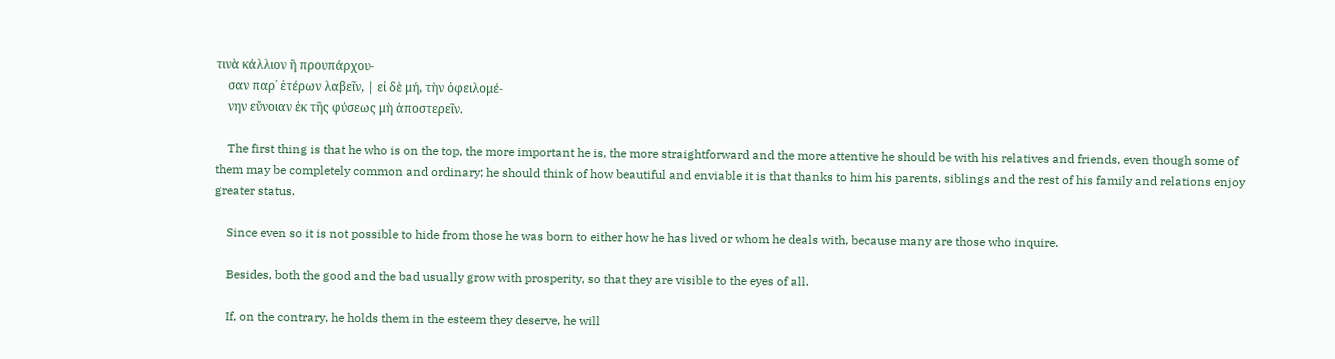τινὰ κάλλιον ἢ προυπάρχου-
    σαν παρ᾿ ἑτέρων λαβεῖν, | εἰ δὲ μή, τὴν ὀφειλομέ-
    νην εὔνοιαν ἐκ τῆς φύσεως μὴ ἀποστερεῖν.

    The first thing is that he who is on the top, the more important he is, the more straightforward and the more attentive he should be with his relatives and friends, even though some of them may be completely common and ordinary; he should think of how beautiful and enviable it is that thanks to him his parents, siblings and the rest of his family and relations enjoy greater status.

    Since even so it is not possible to hide from those he was born to either how he has lived or whom he deals with, because many are those who inquire.

    Besides, both the good and the bad usually grow with prosperity, so that they are visible to the eyes of all.

    If, on the contrary, he holds them in the esteem they deserve, he will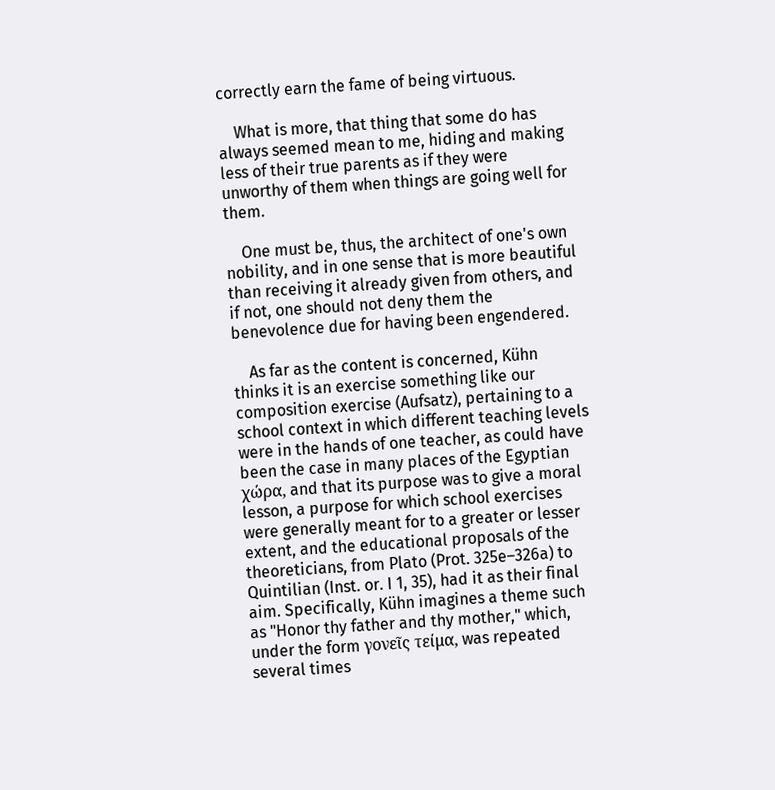correctly earn the fame of being virtuous.

    What is more, that thing that some do has always seemed mean to me, hiding and making less of their true parents as if they were unworthy of them when things are going well for them.

    One must be, thus, the architect of one's own nobility, and in one sense that is more beautiful than receiving it already given from others, and if not, one should not deny them the benevolence due for having been engendered.

    As far as the content is concerned, Kühn thinks it is an exercise something like our composition exercise (Aufsatz), pertaining to a school context in which different teaching levels were in the hands of one teacher, as could have been the case in many places of the Egyptian χώρα, and that its purpose was to give a moral lesson, a purpose for which school exercises were generally meant for to a greater or lesser extent, and the educational proposals of the theoreticians, from Plato (Prot. 325e–326a) to Quintilian (Inst. or. I 1, 35), had it as their final aim. Specifically, Kühn imagines a theme such as "Honor thy father and thy mother," which, under the form γονεῖς τείμα, was repeated several times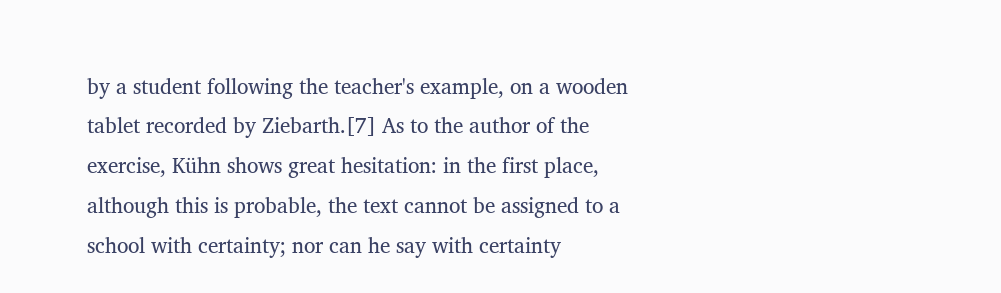by a student following the teacher's example, on a wooden tablet recorded by Ziebarth.[7] As to the author of the exercise, Kühn shows great hesitation: in the first place, although this is probable, the text cannot be assigned to a school with certainty; nor can he say with certainty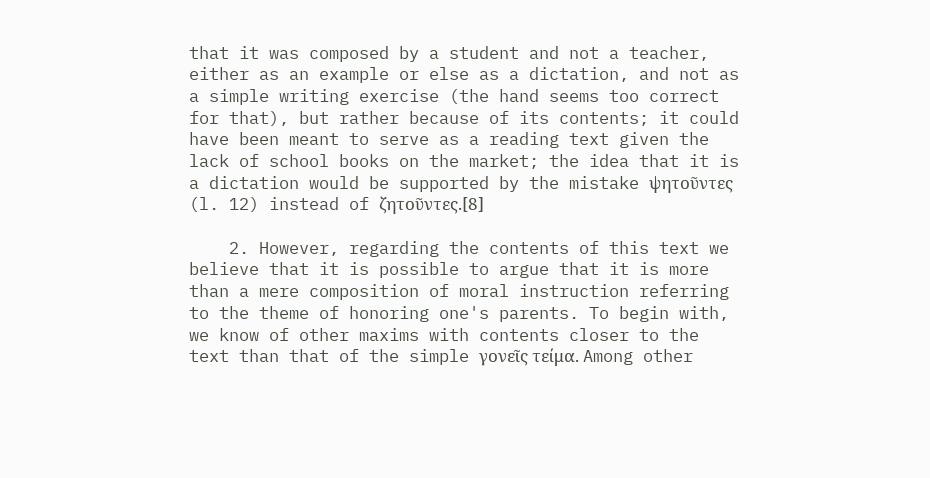that it was composed by a student and not a teacher, either as an example or else as a dictation, and not as a simple writing exercise (the hand seems too correct for that), but rather because of its contents; it could have been meant to serve as a reading text given the lack of school books on the market; the idea that it is a dictation would be supported by the mistake ψητοῦντες (l. 12) instead of ζητοῦντες.[8]

    2. However, regarding the contents of this text we believe that it is possible to argue that it is more than a mere composition of moral instruction referring to the theme of honoring one's parents. To begin with, we know of other maxims with contents closer to the text than that of the simple γονεῖς τείμα. Among other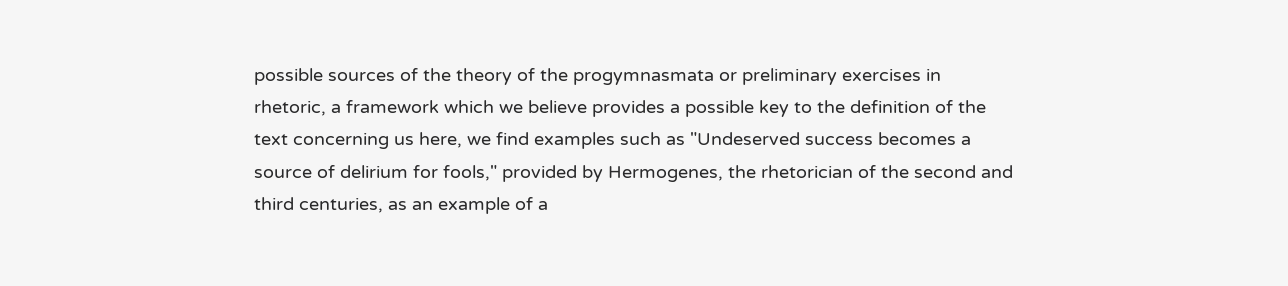possible sources of the theory of the progymnasmata or preliminary exercises in rhetoric, a framework which we believe provides a possible key to the definition of the text concerning us here, we find examples such as "Undeserved success becomes a source of delirium for fools," provided by Hermogenes, the rhetorician of the second and third centuries, as an example of a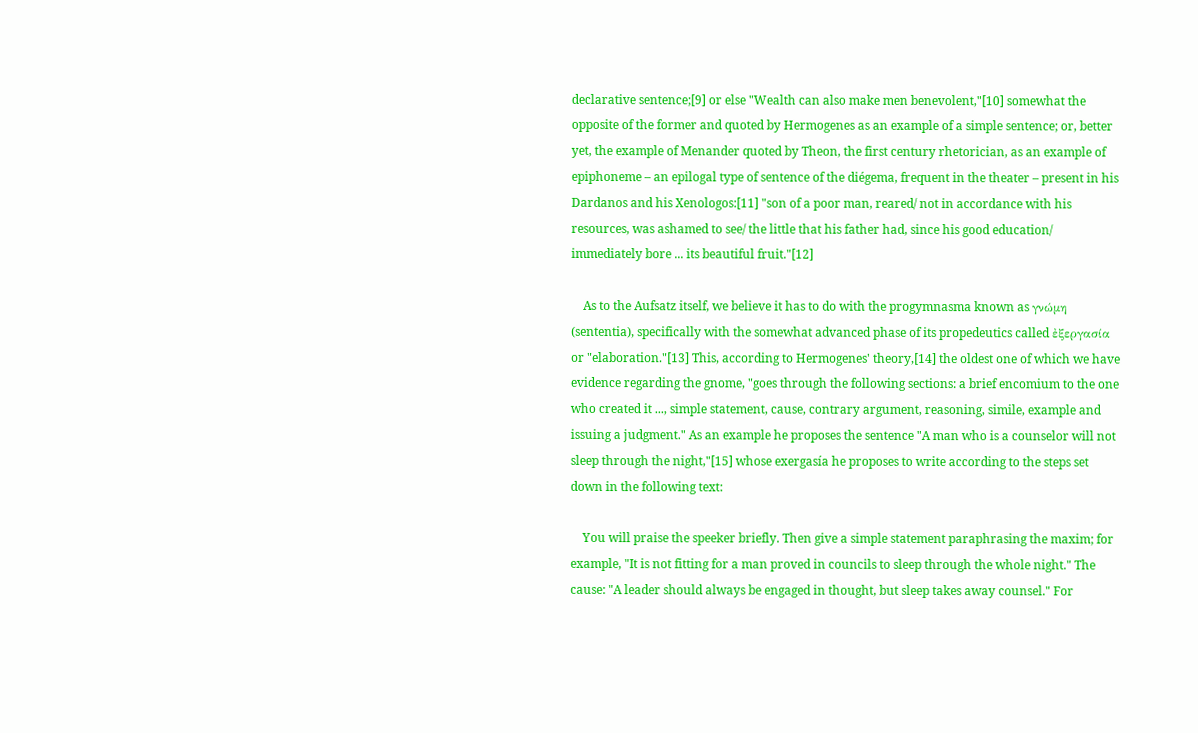declarative sentence;[9] or else "Wealth can also make men benevolent,"[10] somewhat the opposite of the former and quoted by Hermogenes as an example of a simple sentence; or, better yet, the example of Menander quoted by Theon, the first century rhetorician, as an example of epiphoneme – an epilogal type of sentence of the diégema, frequent in the theater – present in his Dardanos and his Xenologos:[11] "son of a poor man, reared/ not in accordance with his resources, was ashamed to see/ the little that his father had, since his good education/ immediately bore ... its beautiful fruit."[12]

    As to the Aufsatz itself, we believe it has to do with the progymnasma known as γνώμη (sententia), specifically with the somewhat advanced phase of its propedeutics called ἐξεργασία or "elaboration."[13] This, according to Hermogenes' theory,[14] the oldest one of which we have evidence regarding the gnome, "goes through the following sections: a brief encomium to the one who created it ..., simple statement, cause, contrary argument, reasoning, simile, example and issuing a judgment." As an example he proposes the sentence "A man who is a counselor will not sleep through the night,"[15] whose exergasía he proposes to write according to the steps set down in the following text:

    You will praise the speeker briefly. Then give a simple statement paraphrasing the maxim; for example, "It is not fitting for a man proved in councils to sleep through the whole night." The cause: "A leader should always be engaged in thought, but sleep takes away counsel." For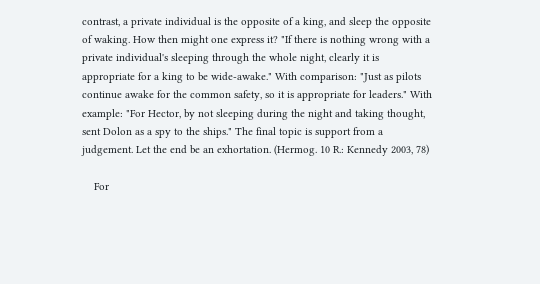contrast, a private individual is the opposite of a king, and sleep the opposite of waking. How then might one express it? "If there is nothing wrong with a private individual's sleeping through the whole night, clearly it is appropriate for a king to be wide-awake." With comparison: "Just as pilots continue awake for the common safety, so it is appropriate for leaders." With example: "For Hector, by not sleeping during the night and taking thought, sent Dolon as a spy to the ships." The final topic is support from a judgement. Let the end be an exhortation. (Hermog. 10 R.: Kennedy 2003, 78)

    For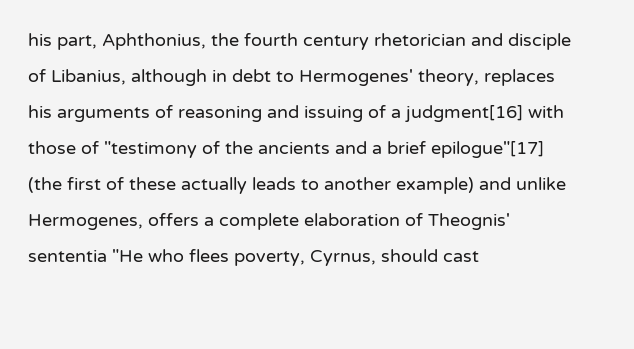his part, Aphthonius, the fourth century rhetorician and disciple of Libanius, although in debt to Hermogenes' theory, replaces his arguments of reasoning and issuing of a judgment[16] with those of "testimony of the ancients and a brief epilogue"[17] (the first of these actually leads to another example) and unlike Hermogenes, offers a complete elaboration of Theognis' sententia "He who flees poverty, Cyrnus, should cast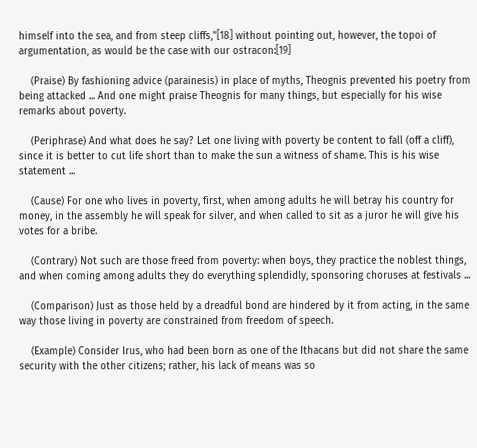himself into the sea, and from steep cliffs,"[18] without pointing out, however, the topoi of argumentation, as would be the case with our ostracon:[19]

    (Praise) By fashioning advice (parainesis) in place of myths, Theognis prevented his poetry from being attacked ... And one might praise Theognis for many things, but especially for his wise remarks about poverty.

    (Periphrase) And what does he say? Let one living with poverty be content to fall (off a cliff), since it is better to cut life short than to make the sun a witness of shame. This is his wise statement ...

    (Cause) For one who lives in poverty, first, when among adults he will betray his country for money, in the assembly he will speak for silver, and when called to sit as a juror he will give his votes for a bribe.

    (Contrary) Not such are those freed from poverty: when boys, they practice the noblest things, and when coming among adults they do everything splendidly, sponsoring choruses at festivals ...

    (Comparison) Just as those held by a dreadful bond are hindered by it from acting, in the same way those living in poverty are constrained from freedom of speech.

    (Example) Consider Irus, who had been born as one of the Ithacans but did not share the same security with the other citizens; rather, his lack of means was so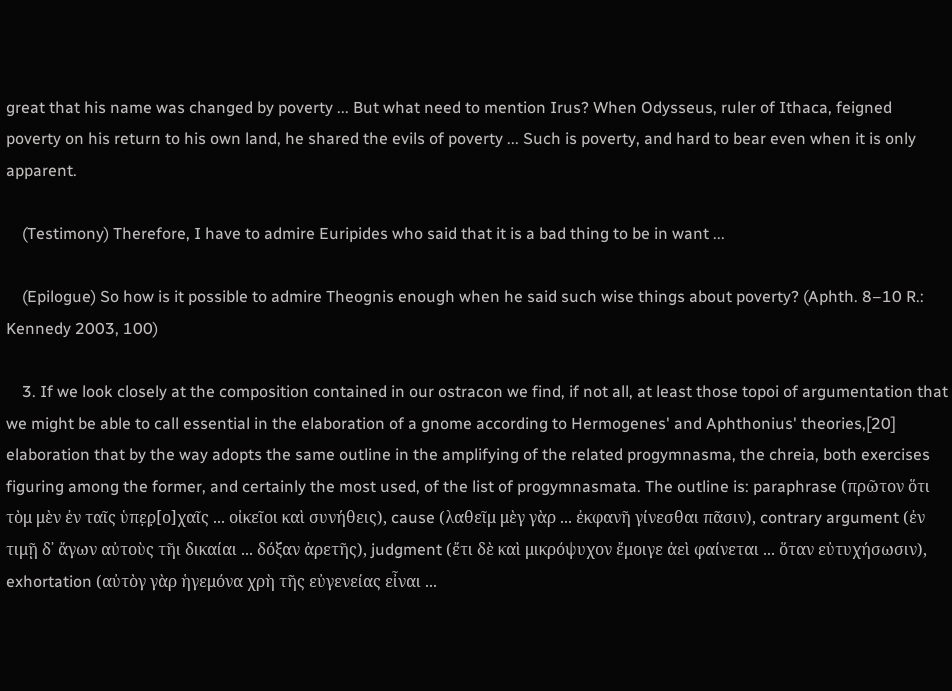great that his name was changed by poverty ... But what need to mention Irus? When Odysseus, ruler of Ithaca, feigned poverty on his return to his own land, he shared the evils of poverty ... Such is poverty, and hard to bear even when it is only apparent.

    (Testimony) Therefore, I have to admire Euripides who said that it is a bad thing to be in want ...

    (Epilogue) So how is it possible to admire Theognis enough when he said such wise things about poverty? (Aphth. 8–10 R.: Kennedy 2003, 100)

    3. If we look closely at the composition contained in our ostracon we find, if not all, at least those topoi of argumentation that we might be able to call essential in the elaboration of a gnome according to Hermogenes' and Aphthonius' theories,[20] elaboration that by the way adopts the same outline in the amplifying of the related progymnasma, the chreia, both exercises figuring among the former, and certainly the most used, of the list of progymnasmata. The outline is: paraphrase (πρῶτον ὅτι τὸμ μὲν ἐν ταῖς ὑπε̣ρ̣[ο]χαῖς ... οἰκεῖοι καὶ συνήθεις), cause (λαθεῖμ μὲγ γὰρ ... ἐκφανῆ γίνεσθαι πᾶσιν), contrary argument (ἐν τιμῇ δ᾿ ἄγων αὐτοὺς τῆι δικαίαι ... δόξαν ἀρετῆς), judgment (ἔτι δὲ καὶ μικρόψυχον ἔμοιγε ἀεὶ φαίνεται ... ὅταν εὐτυχήσωσιν), exhortation (αὐτὸγ γὰρ ἡγεμόνα χρὴ τῆς εὐγενείας εἶναι ...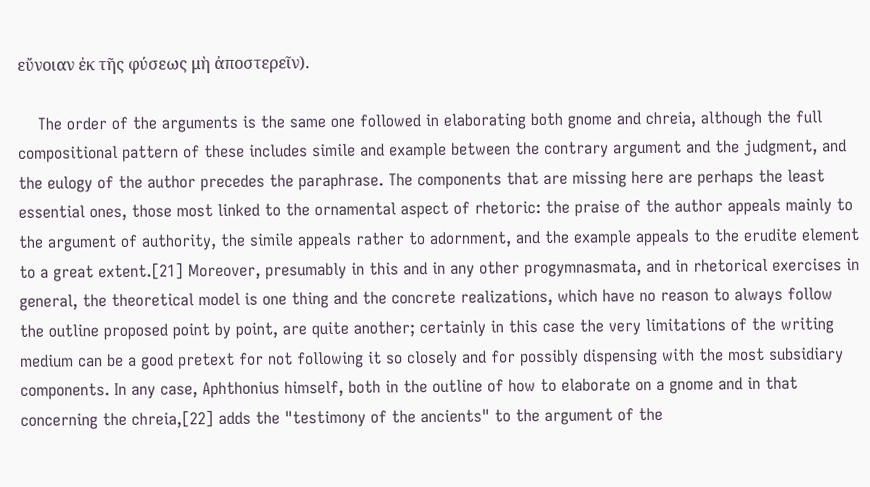εὔνοιαν ἐκ τῆς φύσεως μὴ ἀποστερεῖν).

    The order of the arguments is the same one followed in elaborating both gnome and chreia, although the full compositional pattern of these includes simile and example between the contrary argument and the judgment, and the eulogy of the author precedes the paraphrase. The components that are missing here are perhaps the least essential ones, those most linked to the ornamental aspect of rhetoric: the praise of the author appeals mainly to the argument of authority, the simile appeals rather to adornment, and the example appeals to the erudite element to a great extent.[21] Moreover, presumably in this and in any other progymnasmata, and in rhetorical exercises in general, the theoretical model is one thing and the concrete realizations, which have no reason to always follow the outline proposed point by point, are quite another; certainly in this case the very limitations of the writing medium can be a good pretext for not following it so closely and for possibly dispensing with the most subsidiary components. In any case, Aphthonius himself, both in the outline of how to elaborate on a gnome and in that concerning the chreia,[22] adds the "testimony of the ancients" to the argument of the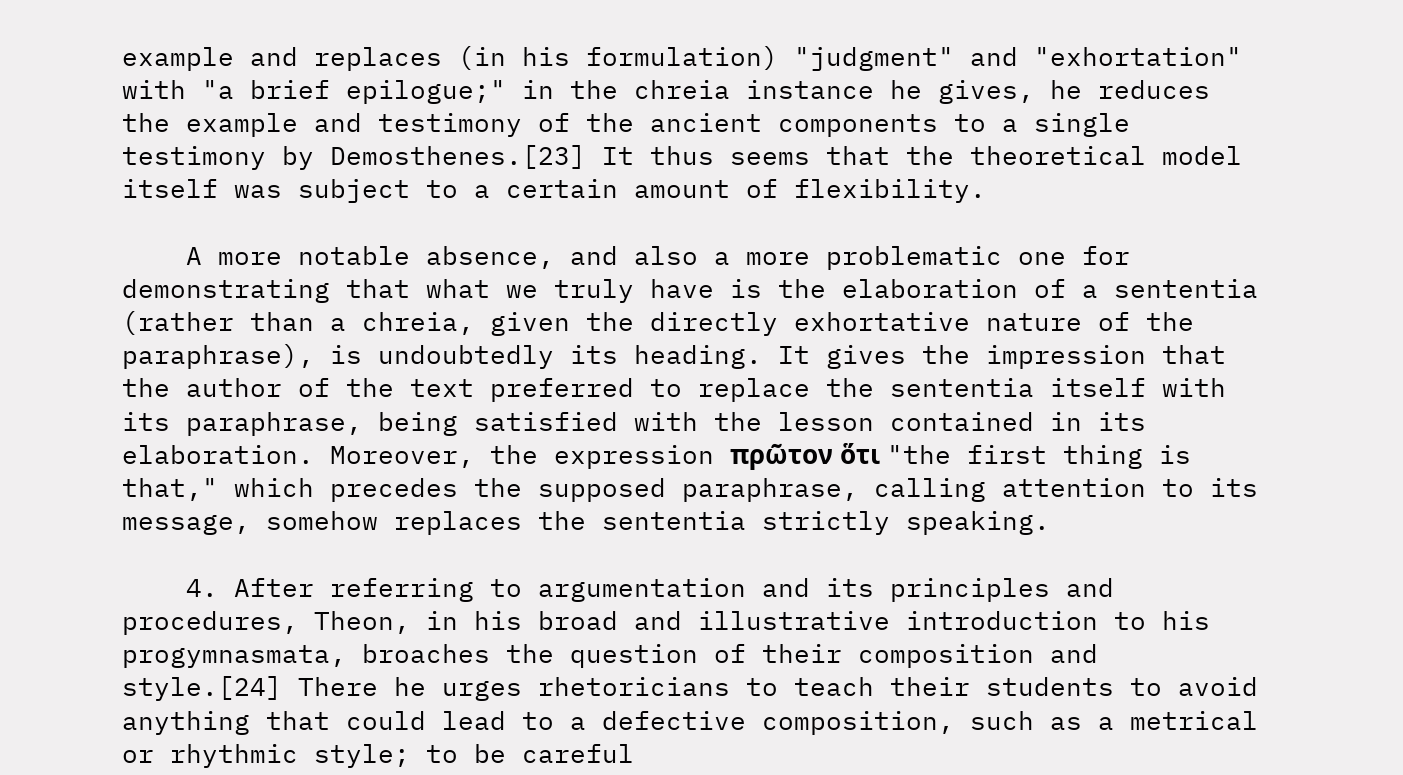example and replaces (in his formulation) "judgment" and "exhortation" with "a brief epilogue;" in the chreia instance he gives, he reduces the example and testimony of the ancient components to a single testimony by Demosthenes.[23] It thus seems that the theoretical model itself was subject to a certain amount of flexibility.

    A more notable absence, and also a more problematic one for demonstrating that what we truly have is the elaboration of a sententia (rather than a chreia, given the directly exhortative nature of the paraphrase), is undoubtedly its heading. It gives the impression that the author of the text preferred to replace the sententia itself with its paraphrase, being satisfied with the lesson contained in its elaboration. Moreover, the expression πρῶτον ὅτι "the first thing is that," which precedes the supposed paraphrase, calling attention to its message, somehow replaces the sententia strictly speaking.

    4. After referring to argumentation and its principles and procedures, Theon, in his broad and illustrative introduction to his progymnasmata, broaches the question of their composition and style.[24] There he urges rhetoricians to teach their students to avoid anything that could lead to a defective composition, such as a metrical or rhythmic style; to be careful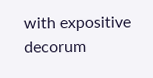with expositive decorum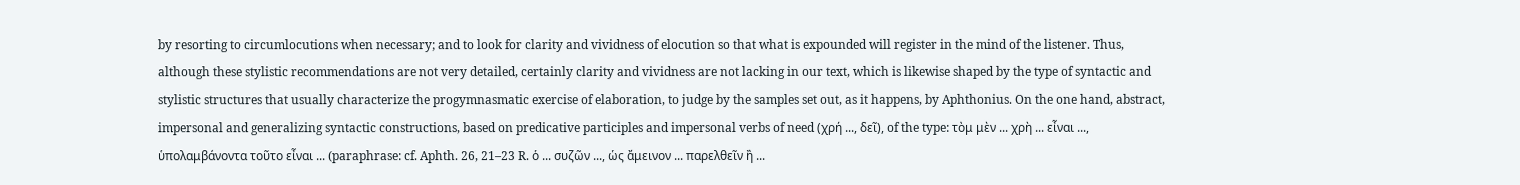by resorting to circumlocutions when necessary; and to look for clarity and vividness of elocution so that what is expounded will register in the mind of the listener. Thus, although these stylistic recommendations are not very detailed, certainly clarity and vividness are not lacking in our text, which is likewise shaped by the type of syntactic and stylistic structures that usually characterize the progymnasmatic exercise of elaboration, to judge by the samples set out, as it happens, by Aphthonius. On the one hand, abstract, impersonal and generalizing syntactic constructions, based on predicative participles and impersonal verbs of need (χρή ..., δεῖ), of the type: τὸμ μὲν ... χρὴ ... εἶναι ..., ὑπολαμβάνοντα τοῦτο εἶναι ... (paraphrase: cf. Aphth. 26, 21–23 R. ὁ ... συζῶν ..., ὡς ἄμεινον ... παρελθεῖν ἢ ...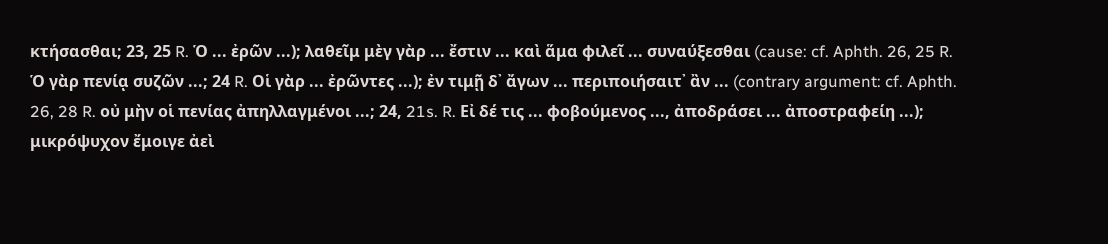κτήσασθαι; 23, 25 R. Ὁ ... ἐρῶν ...); λαθεῖμ μὲγ γὰρ ... ἔστιν ... καὶ ἅμα φιλεῖ ... συναύξεσθαι (cause: cf. Aphth. 26, 25 R. Ὁ γὰρ πενίᾳ συζῶν ...; 24 R. Οἱ γὰρ ... ἐρῶντες ...); ἐν τιμῇ δ᾿ ἄγων ... περιποιήσαιτ᾿ ἂν ... (contrary argument: cf. Aphth. 26, 28 R. οὐ μὴν οἱ πενίας ἀπηλλαγμένοι ...; 24, 21s. R. Εἰ δέ τις ... φοβούμενος ..., ἀποδράσει ... ἀποστραφείη ...); μικρόψυχον ἔμοιγε ἀεὶ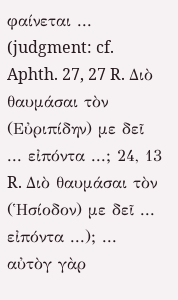φαίνεται ... (judgment: cf. Aphth. 27, 27 R. Διὸ θαυμάσαι τὸν (Εὐριπίδην) με δεῖ ... εἰπόντα ...; 24, 13 R. Διὸ θαυμάσαι τὸν (Ἡσίοδον) με δεῖ ... εἰπόντα ...); ... αὐτὸγ γὰρ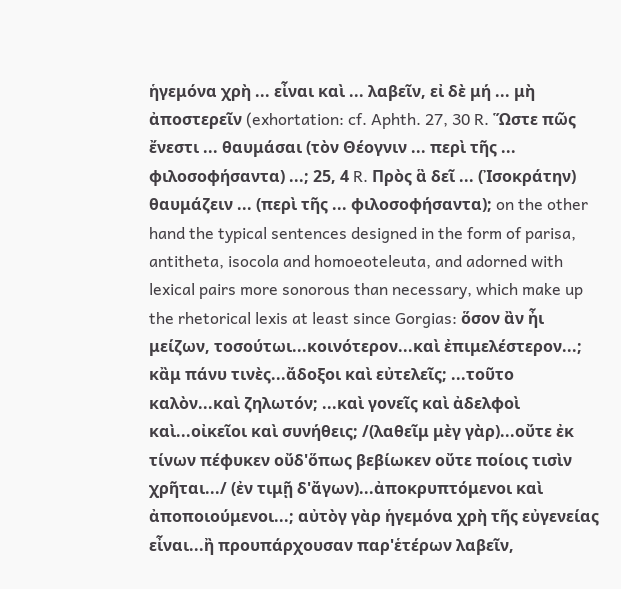ἡγεμόνα χρὴ ... εἶναι καὶ ... λαβεῖν, εἰ δὲ μή ... μὴ ἀποστερεῖν (exhortation: cf. Aphth. 27, 30 R. Ὥστε πῶς ἔνεστι ... θαυμάσαι (τὸν Θέογνιν ... περὶ τῆς ... φιλοσοφήσαντα) ...; 25, 4 R. Πρὸς ἃ δεῖ ... (Ἰσοκράτην) θαυμάζειν ... (περὶ τῆς ... φιλοσοφήσαντα); on the other hand the typical sentences designed in the form of parisa, antitheta, isocola and homoeoteleuta, and adorned with lexical pairs more sonorous than necessary, which make up the rhetorical lexis at least since Gorgias: ὅσον ἂν ἦι μείζων, τοσούτωι...κοινότερον...καὶ ἐπιμελέστερον...; κἂμ πάνυ τινὲς...ἄδοξοι καὶ εὐτελεῖς; ...τοῦτο καλὸν...καὶ ζηλωτόν; ...καὶ γονεῖς καὶ ἀδελφοὶ καὶ...οἰκεῖοι καὶ συνήθεις; /(λαθεῖμ μὲγ γὰρ)...οὔτε ἐκ τίνων πέφυκεν οὔδ'ὅπως βεβίωκεν οὔτε ποίοις τισὶν χρῆται.../ (ἐν τιμῇ δ'ἄγων)...ἀποκρυπτόμενοι καὶ ἀποποιούμενοι...; αὐτὸγ γὰρ ἡγεμόνα χρὴ τῆς εὐγενείας εἶναι...ἢ προυπάρχουσαν παρ'ἑτέρων λαβεῖν,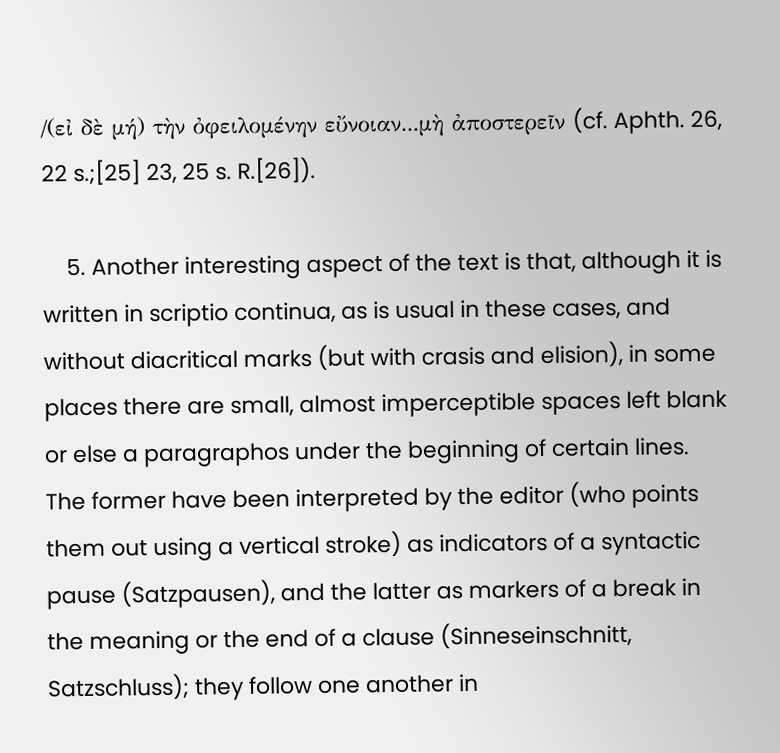/(εἰ δὲ μή) τὴν ὀφειλομένην εὔνοιαν...μὴ ἀποστερεῖν (cf. Aphth. 26, 22 s.;[25] 23, 25 s. R.[26]).

    5. Another interesting aspect of the text is that, although it is written in scriptio continua, as is usual in these cases, and without diacritical marks (but with crasis and elision), in some places there are small, almost imperceptible spaces left blank or else a paragraphos under the beginning of certain lines. The former have been interpreted by the editor (who points them out using a vertical stroke) as indicators of a syntactic pause (Satzpausen), and the latter as markers of a break in the meaning or the end of a clause (Sinneseinschnitt, Satzschluss); they follow one another in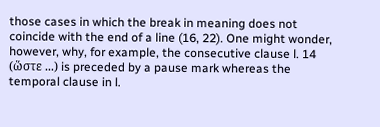those cases in which the break in meaning does not coincide with the end of a line (16, 22). One might wonder, however, why, for example, the consecutive clause l. 14 (ὥστε ...) is preceded by a pause mark whereas the temporal clause in l.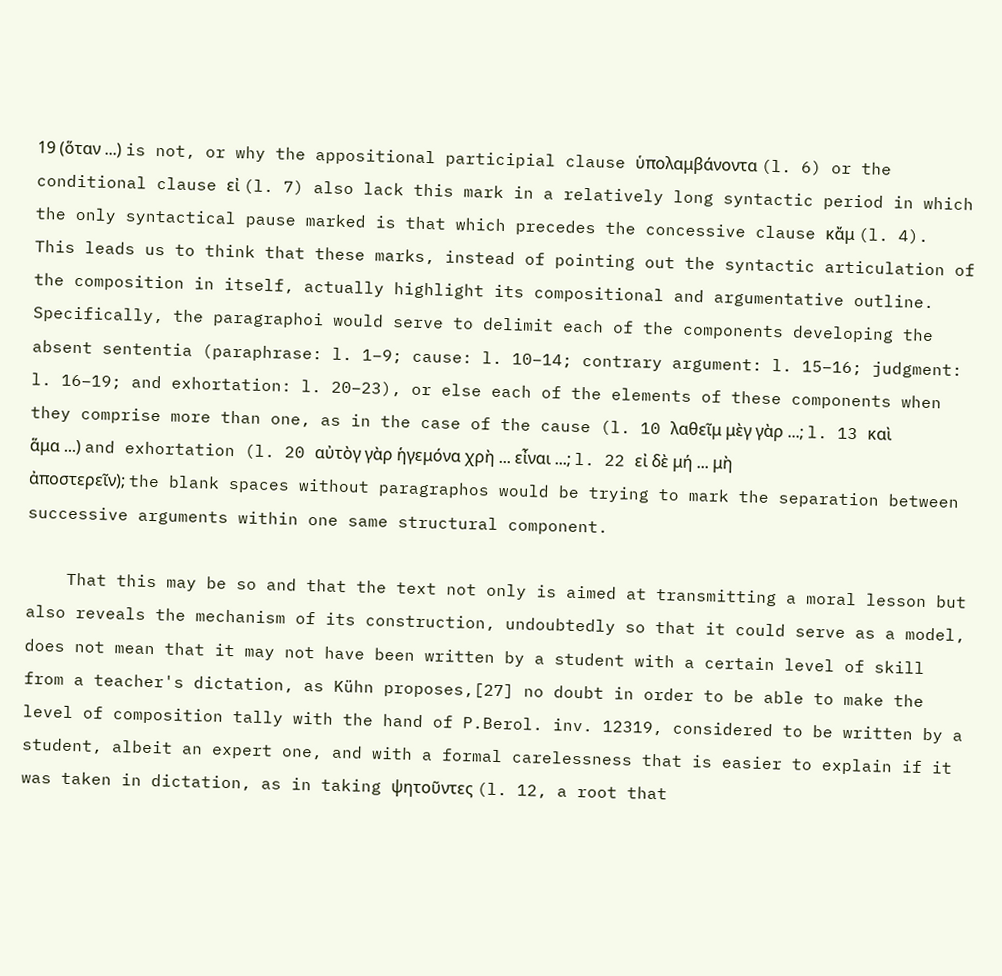19 (ὅταν ...) is not, or why the appositional participial clause ὑπολαμβάνοντα (l. 6) or the conditional clause εἰ (l. 7) also lack this mark in a relatively long syntactic period in which the only syntactical pause marked is that which precedes the concessive clause κἄμ (l. 4). This leads us to think that these marks, instead of pointing out the syntactic articulation of the composition in itself, actually highlight its compositional and argumentative outline. Specifically, the paragraphoi would serve to delimit each of the components developing the absent sententia (paraphrase: l. 1–9; cause: l. 10–14; contrary argument: l. 15–16; judgment: l. 16–19; and exhortation: l. 20–23), or else each of the elements of these components when they comprise more than one, as in the case of the cause (l. 10 λαθεῖμ μὲγ γὰρ ...; l. 13 καὶ ἅμα ...) and exhortation (l. 20 αὐτὸγ γὰρ ἡγεμόνα χρὴ ... εἶναι ...; l. 22 εἰ δὲ μή ... μὴ ἀποστερεῖν); the blank spaces without paragraphos would be trying to mark the separation between successive arguments within one same structural component.

    That this may be so and that the text not only is aimed at transmitting a moral lesson but also reveals the mechanism of its construction, undoubtedly so that it could serve as a model, does not mean that it may not have been written by a student with a certain level of skill from a teacher's dictation, as Kühn proposes,[27] no doubt in order to be able to make the level of composition tally with the hand of P.Berol. inv. 12319, considered to be written by a student, albeit an expert one, and with a formal carelessness that is easier to explain if it was taken in dictation, as in taking ψητοῦντες (l. 12, a root that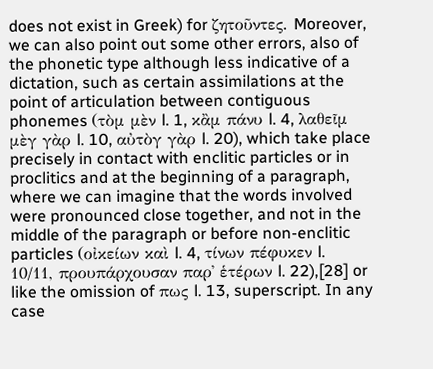does not exist in Greek) for ζητοῦντες. Moreover, we can also point out some other errors, also of the phonetic type although less indicative of a dictation, such as certain assimilations at the point of articulation between contiguous phonemes (τὸμ μὲν l. 1, κἂμ πάνυ l. 4, λαθεῖμ μὲγ γὰρ l. 10, αὐτὸγ γὰρ l. 20), which take place precisely in contact with enclitic particles or in proclitics and at the beginning of a paragraph, where we can imagine that the words involved were pronounced close together, and not in the middle of the paragraph or before non-enclitic particles (οἰκείων καὶ l. 4, τίνων πέφυκεν l. 10/11, προυπάρχουσαν παρ᾿ ἑτέρων l. 22),[28] or like the omission of πως l. 13, superscript. In any case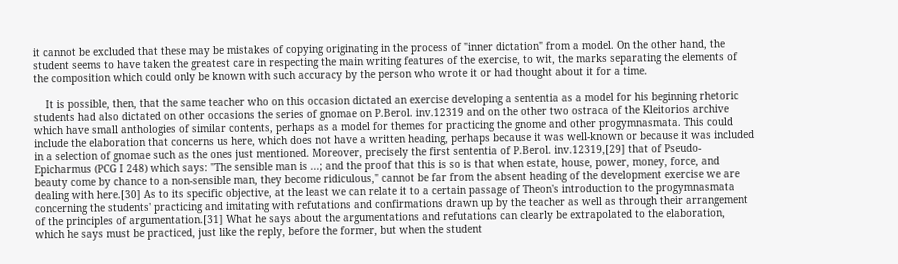it cannot be excluded that these may be mistakes of copying originating in the process of "inner dictation" from a model. On the other hand, the student seems to have taken the greatest care in respecting the main writing features of the exercise, to wit, the marks separating the elements of the composition which could only be known with such accuracy by the person who wrote it or had thought about it for a time.

    It is possible, then, that the same teacher who on this occasion dictated an exercise developing a sententia as a model for his beginning rhetoric students had also dictated on other occasions the series of gnomae on P.Berol. inv.12319 and on the other two ostraca of the Kleitorios archive which have small anthologies of similar contents, perhaps as a model for themes for practicing the gnome and other progymnasmata. This could include the elaboration that concerns us here, which does not have a written heading, perhaps because it was well-known or because it was included in a selection of gnomae such as the ones just mentioned. Moreover, precisely the first sententia of P.Berol. inv.12319,[29] that of Pseudo-Epicharmus (PCG I 248) which says: "The sensible man is ...; and the proof that this is so is that when estate, house, power, money, force, and beauty come by chance to a non-sensible man, they become ridiculous," cannot be far from the absent heading of the development exercise we are dealing with here.[30] As to its specific objective, at the least we can relate it to a certain passage of Theon's introduction to the progymnasmata concerning the students' practicing and imitating with refutations and confirmations drawn up by the teacher as well as through their arrangement of the principles of argumentation.[31] What he says about the argumentations and refutations can clearly be extrapolated to the elaboration, which he says must be practiced, just like the reply, before the former, but when the student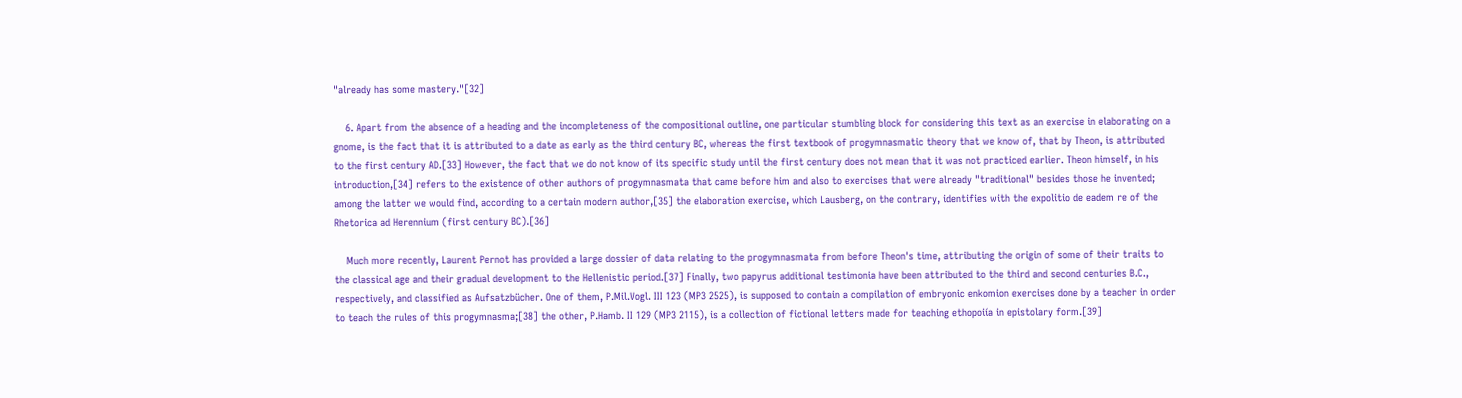"already has some mastery."[32]

    6. Apart from the absence of a heading and the incompleteness of the compositional outline, one particular stumbling block for considering this text as an exercise in elaborating on a gnome, is the fact that it is attributed to a date as early as the third century BC, whereas the first textbook of progymnasmatic theory that we know of, that by Theon, is attributed to the first century AD.[33] However, the fact that we do not know of its specific study until the first century does not mean that it was not practiced earlier. Theon himself, in his introduction,[34] refers to the existence of other authors of progymnasmata that came before him and also to exercises that were already "traditional" besides those he invented; among the latter we would find, according to a certain modern author,[35] the elaboration exercise, which Lausberg, on the contrary, identifies with the expolitio de eadem re of the Rhetorica ad Herennium (first century BC).[36]

    Much more recently, Laurent Pernot has provided a large dossier of data relating to the progymnasmata from before Theon's time, attributing the origin of some of their traits to the classical age and their gradual development to the Hellenistic period.[37] Finally, two papyrus additional testimonia have been attributed to the third and second centuries B.C., respectively, and classified as Aufsatzbücher. One of them, P.Mil.Vogl. III 123 (MP3 2525), is supposed to contain a compilation of embryonic enkomion exercises done by a teacher in order to teach the rules of this progymnasma;[38] the other, P.Hamb. II 129 (MP3 2115), is a collection of fictional letters made for teaching ethopoiía in epistolary form.[39]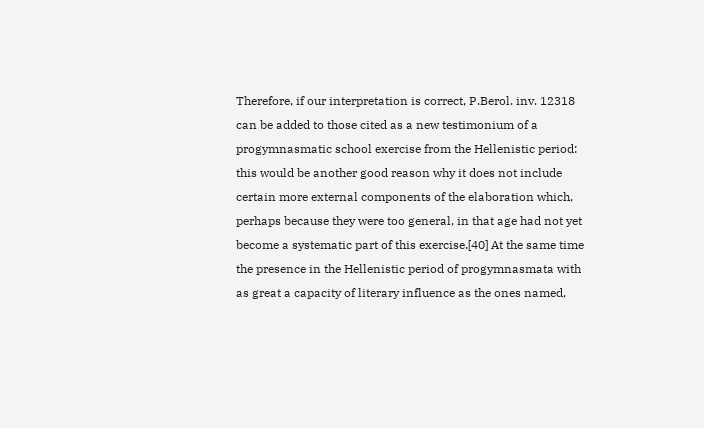Therefore, if our interpretation is correct, P.Berol. inv. 12318 can be added to those cited as a new testimonium of a progymnasmatic school exercise from the Hellenistic period: this would be another good reason why it does not include certain more external components of the elaboration which, perhaps because they were too general, in that age had not yet become a systematic part of this exercise.[40] At the same time the presence in the Hellenistic period of progymnasmata with as great a capacity of literary influence as the ones named,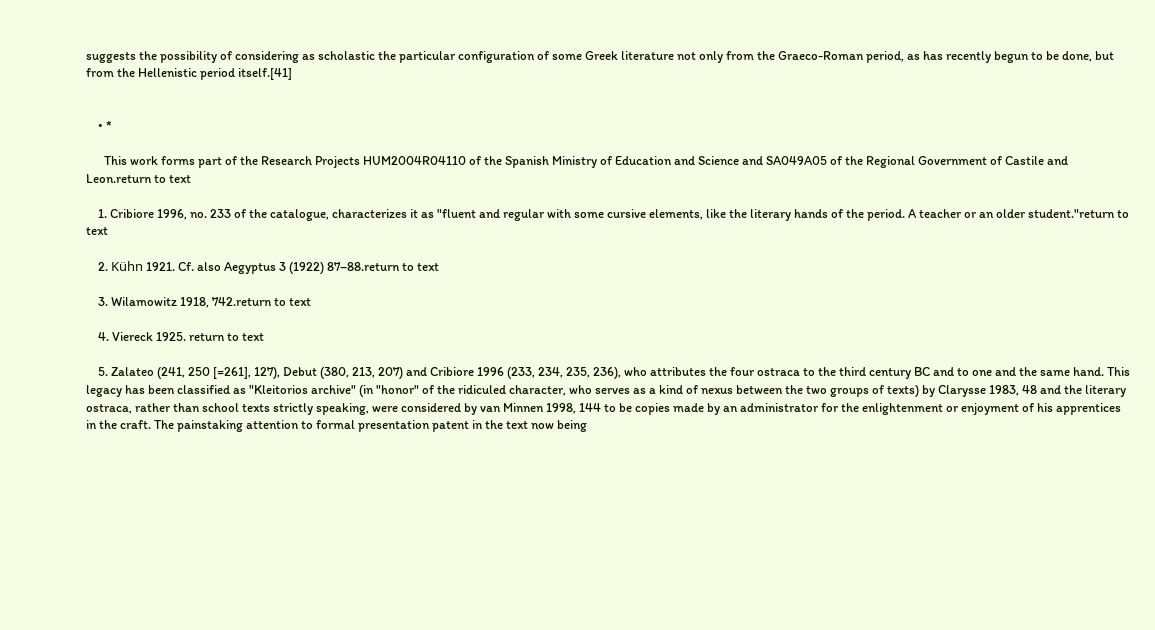suggests the possibility of considering as scholastic the particular configuration of some Greek literature not only from the Graeco-Roman period, as has recently begun to be done, but from the Hellenistic period itself.[41]


    • *

      This work forms part of the Research Projects HUM2004R04110 of the Spanish Ministry of Education and Science and SA049A05 of the Regional Government of Castile and Leon.return to text

    1. Cribiore 1996, no. 233 of the catalogue, characterizes it as "fluent and regular with some cursive elements, like the literary hands of the period. A teacher or an older student."return to text

    2. Kühn 1921. Cf. also Aegyptus 3 (1922) 87–88.return to text

    3. Wilamowitz 1918, 742.return to text

    4. Viereck 1925. return to text

    5. Zalateo (241, 250 [=261], 127), Debut (380, 213, 207) and Cribiore 1996 (233, 234, 235, 236), who attributes the four ostraca to the third century BC and to one and the same hand. This legacy has been classified as "Kleitorios archive" (in "honor" of the ridiculed character, who serves as a kind of nexus between the two groups of texts) by Clarysse 1983, 48 and the literary ostraca, rather than school texts strictly speaking, were considered by van Minnen 1998, 144 to be copies made by an administrator for the enlightenment or enjoyment of his apprentices in the craft. The painstaking attention to formal presentation patent in the text now being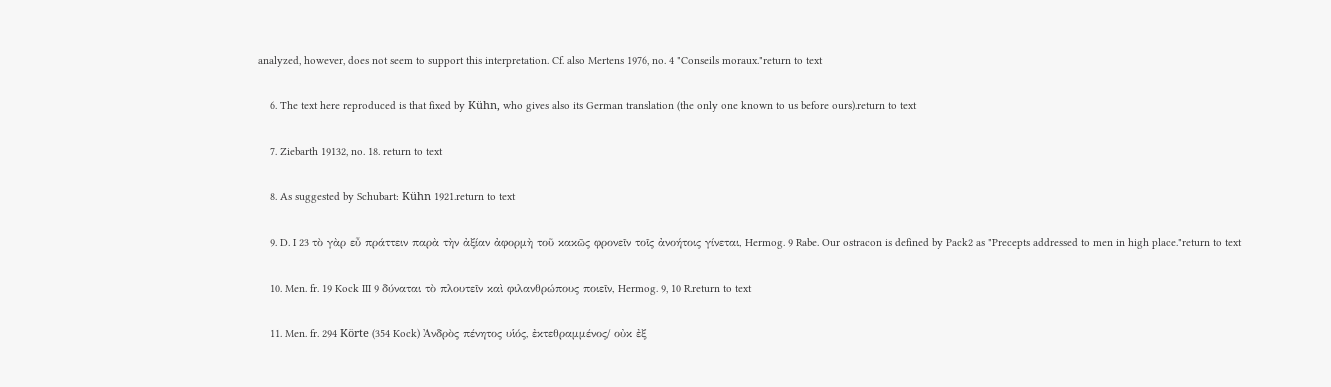analyzed, however, does not seem to support this interpretation. Cf. also Mertens 1976, no. 4 "Conseils moraux."return to text

    6. The text here reproduced is that fixed by Kühn, who gives also its German translation (the only one known to us before ours).return to text

    7. Ziebarth 19132, no. 18. return to text

    8. As suggested by Schubart: Kühn 1921.return to text

    9. D. I 23 τὸ γὰρ εὖ πράττειν παρὰ τὴν ἀξίαν ἀφορμὴ τοῦ κακῶς φρονεῖν τοῖς ἀνοήτοις γίνεται, Hermog. 9 Rabe. Our ostracon is defined by Pack2 as "Precepts addressed to men in high place."return to text

    10. Men. fr. 19 Kock III 9 δύναται τὸ πλουτεῖν καὶ φιλανθρώπους ποιεῖν, Hermog. 9, 10 R.return to text

    11. Men. fr. 294 Körte (354 Kock) Ἀνδρὸς πένητος υἱός, ἐκτεθραμμένος/ οὐκ ἐξ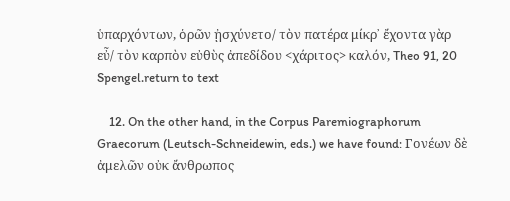ὑπαρχόντων, ὁρῶν ᾐσχύνετο/ τὸν πατέρα μίκρ᾿ ἔχοντα γὰρ εὖ/ τὸν καρπὸν εὐθὺς ἀπεδίδου <χάριτος> καλόν, Theo 91, 20 Spengel.return to text

    12. On the other hand, in the Corpus Paremiographorum Graecorum (Leutsch-Schneidewin, eds.) we have found: Γονέων δὲ ἀμελῶν οὐκ ἄνθρωπος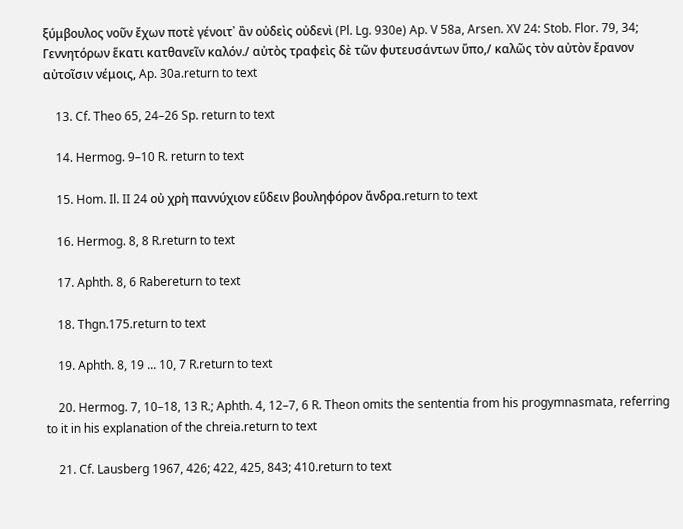ξύμβουλος νοῦν ἔχων ποτὲ γένοιτ᾿ ἂν οὐδεὶς οὐδενὶ (Pl. Lg. 930e) Ap. V 58a, Arsen. XV 24: Stob. Flor. 79, 34; Γεννητόρων ἕκατι κατθανεῖν καλόν./ αὐτὸς τραφεὶς δὲ τῶν φυτευσάντων ὕπο,/ καλῶς τὸν αὐτὸν ἔρανον αὐτοῖσιν νέμοις, Ap. 30a.return to text

    13. Cf. Theo 65, 24–26 Sp. return to text

    14. Hermog. 9–10 R. return to text

    15. Hom. Il. II 24 οὐ χρὴ παννύχιον εὕδειν βουληφόρον ἄνδρα.return to text

    16. Hermog. 8, 8 R.return to text

    17. Aphth. 8, 6 Rabereturn to text

    18. Thgn.175.return to text

    19. Aphth. 8, 19 ... 10, 7 R.return to text

    20. Hermog. 7, 10–18, 13 R.; Aphth. 4, 12–7, 6 R. Theon omits the sententia from his progymnasmata, referring to it in his explanation of the chreia.return to text

    21. Cf. Lausberg 1967, 426; 422, 425, 843; 410.return to text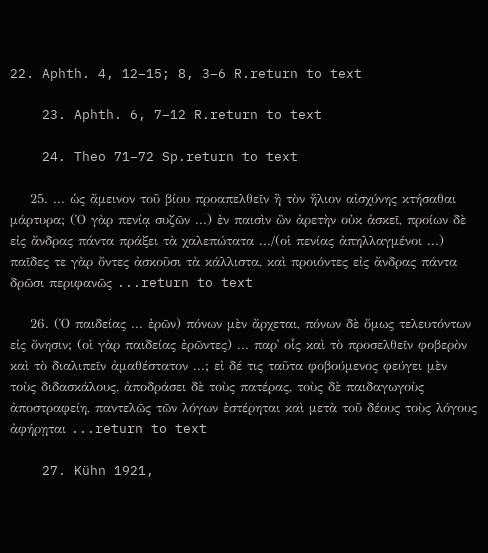22. Aphth. 4, 12–15; 8, 3–6 R.return to text

    23. Aphth. 6, 7–12 R.return to text

    24. Theo 71–72 Sp.return to text

    25. ... ὡς ἄμεινον τοῦ βίου προαπελθεῖν ἢ τὸν ἥλιον αἰσχύνης κτήσαθαι μάρτυρα; (Ὁ γὰρ πενίᾳ συζῶν ...) ἐν παισὶν ὢν ἀρετὴν οὐκ ἀσκεῖ, προίων δὲ εἰς ἄνδρας πάντα πράξει τὰ χαλεπώτατα .../(οἱ πενίας ἀπηλλαγμένοι ...) παῖδες τε γὰρ ὄντες ἀσκοῦσι τὰ κάλλιστα, καὶ προιόντες εἰς ἄνδρας πάντα δρῶσι περιφανῶς ...return to text

    26. (Ὁ παιδείας ... ἐρῶν) πόνων μὲν ἄρχεται, πόνων δὲ ὅμως τελευτόντων εἰς ὄνησιν; (οἱ γὰρ παιδείας ἐρῶντες) ... παρ᾿ οἷς καὶ τὸ προσελθεῖν φοβερὸν καὶ τὸ διαλιπεῖν ἀμαθέστατον ...; εἰ δέ τις ταῦτα φοβούμενος φεύγει μὲν τοὺς διδασκάλους, ἀποδράσει δὲ τοὺς πατέρας, τοὺς δὲ παιδαγωγοὺς ἀποστραφείη, παντελῶς τῶν λόγων ἐστέρηται καὶ μετὰ τοῦ δέους τοὺς λόγους ἀφήρῃται ...return to text

    27. Kühn 1921,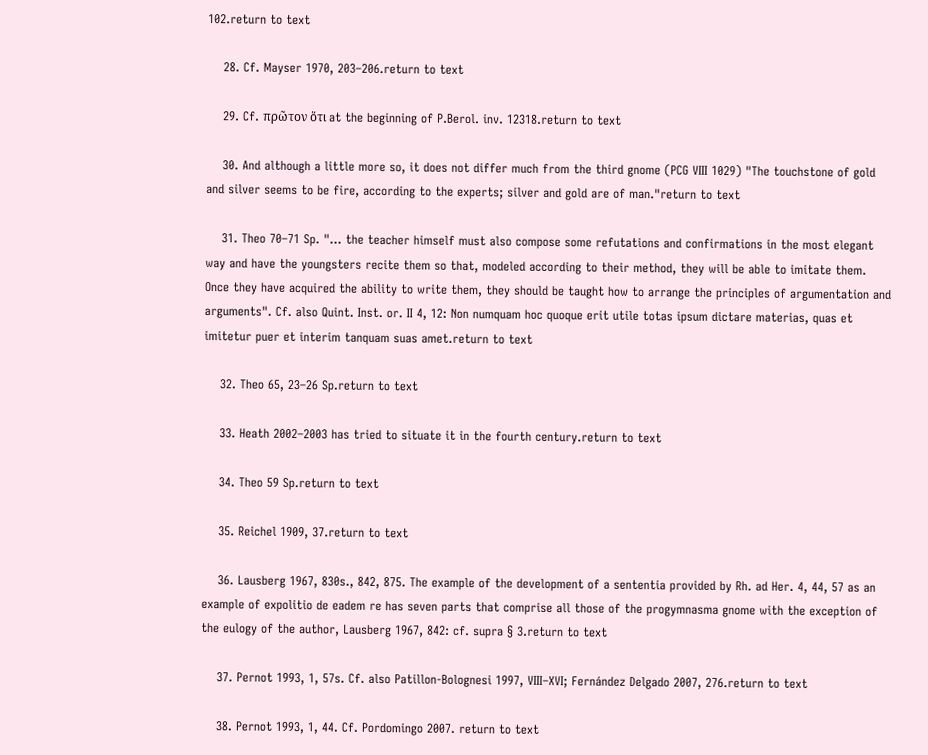102.return to text

    28. Cf. Mayser 1970, 203–206.return to text

    29. Cf. πρῶτον ὅτι at the beginning of P.Berol. inv. 12318.return to text

    30. And although a little more so, it does not differ much from the third gnome (PCG VIII 1029) "The touchstone of gold and silver seems to be fire, according to the experts; silver and gold are of man."return to text

    31. Theo 70–71 Sp. "... the teacher himself must also compose some refutations and confirmations in the most elegant way and have the youngsters recite them so that, modeled according to their method, they will be able to imitate them. Once they have acquired the ability to write them, they should be taught how to arrange the principles of argumentation and arguments". Cf. also Quint. Inst. or. II 4, 12: Non numquam hoc quoque erit utile totas ipsum dictare materias, quas et imitetur puer et interim tanquam suas amet.return to text

    32. Theo 65, 23–26 Sp.return to text

    33. Heath 2002–2003 has tried to situate it in the fourth century.return to text

    34. Theo 59 Sp.return to text

    35. Reichel 1909, 37.return to text

    36. Lausberg 1967, 830s., 842, 875. The example of the development of a sententia provided by Rh. ad Her. 4, 44, 57 as an example of expolitio de eadem re has seven parts that comprise all those of the progymnasma gnome with the exception of the eulogy of the author, Lausberg 1967, 842: cf. supra § 3.return to text

    37. Pernot 1993, 1, 57s. Cf. also Patillon-Bolognesi 1997, VIII–XVI; Fernández Delgado 2007, 276.return to text

    38. Pernot 1993, 1, 44. Cf. Pordomingo 2007. return to text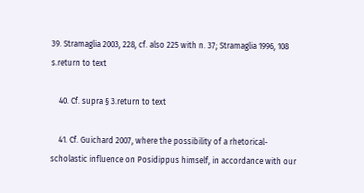39. Stramaglia 2003, 228, cf. also 225 with n. 37; Stramaglia 1996, 108 s.return to text

    40. Cf. supra § 3.return to text

    41. Cf. Guichard 2007, where the possibility of a rhetorical-scholastic influence on Posidippus himself, in accordance with our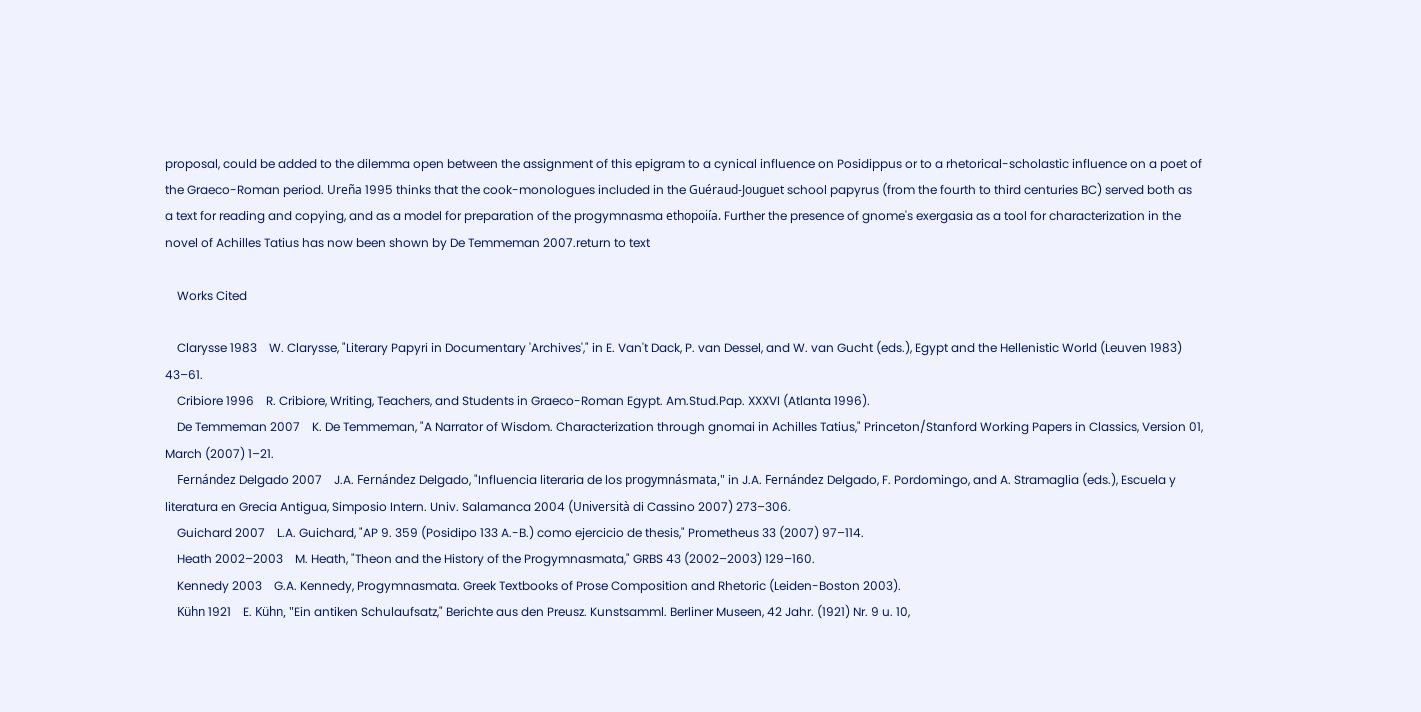proposal, could be added to the dilemma open between the assignment of this epigram to a cynical influence on Posidippus or to a rhetorical-scholastic influence on a poet of the Graeco-Roman period. Ureña 1995 thinks that the cook-monologues included in the Guéraud-Jouguet school papyrus (from the fourth to third centuries BC) served both as a text for reading and copying, and as a model for preparation of the progymnasma ethopoiía. Further the presence of gnome's exergasia as a tool for characterization in the novel of Achilles Tatius has now been shown by De Temmeman 2007.return to text

    Works Cited

    Clarysse 1983    W. Clarysse, "Literary Papyri in Documentary 'Archives'," in E. Van't Dack, P. van Dessel, and W. van Gucht (eds.), Egypt and the Hellenistic World (Leuven 1983) 43–61.
    Cribiore 1996    R. Cribiore, Writing, Teachers, and Students in Graeco-Roman Egypt. Am.Stud.Pap. XXXVI (Atlanta 1996).
    De Temmeman 2007    K. De Temmeman, "A Narrator of Wisdom. Characterization through gnomai in Achilles Tatius," Princeton/Stanford Working Papers in Classics, Version 01, March (2007) 1–21.
    Fernández Delgado 2007    J.A. Fernández Delgado, "Influencia literaria de los progymnásmata," in J.A. Fernández Delgado, F. Pordomingo, and A. Stramaglia (eds.), Escuela y literatura en Grecia Antigua, Simposio Intern. Univ. Salamanca 2004 (Università di Cassino 2007) 273–306.
    Guichard 2007    L.A. Guichard, "AP 9. 359 (Posidipo 133 A.-B.) como ejercicio de thesis," Prometheus 33 (2007) 97–114.
    Heath 2002–2003    M. Heath, "Theon and the History of the Progymnasmata," GRBS 43 (2002–2003) 129–160.
    Kennedy 2003    G.A. Kennedy, Progymnasmata. Greek Textbooks of Prose Composition and Rhetoric (Leiden-Boston 2003).
    Kühn 1921    E. Kühn, "Ein antiken Schulaufsatz," Berichte aus den Preusz. Kunstsamml. Berliner Museen, 42 Jahr. (1921) Nr. 9 u. 10,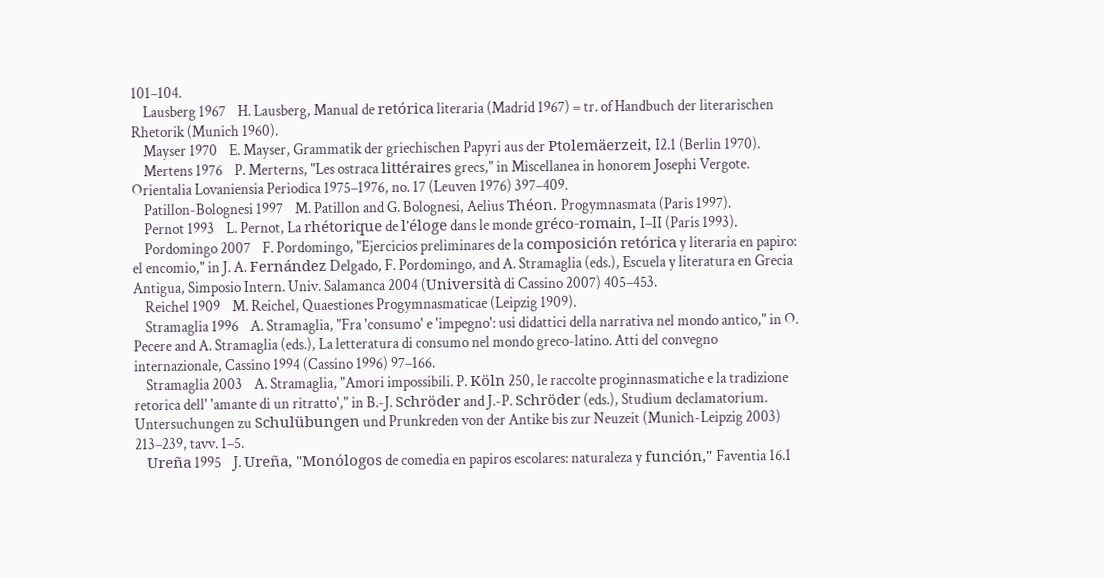101–104.
    Lausberg 1967    H. Lausberg, Manual de retórica literaria (Madrid 1967) = tr. of Handbuch der literarischen Rhetorik (Munich 1960).
    Mayser 1970    E. Mayser, Grammatik der griechischen Papyri aus der Ptolemäerzeit, I2.1 (Berlin 1970).
    Mertens 1976    P. Merterns, "Les ostraca littéraires grecs," in Miscellanea in honorem Josephi Vergote. Orientalia Lovaniensia Periodica 1975–1976, no. 17 (Leuven 1976) 397–409.
    Patillon-Bolognesi 1997    M. Patillon and G. Bolognesi, Aelius Théon. Progymnasmata (Paris 1997).
    Pernot 1993    L. Pernot, La rhétorique de l'éloge dans le monde gréco-romain, I–II (Paris 1993).
    Pordomingo 2007    F. Pordomingo, "Ejercicios preliminares de la composición retórica y literaria en papiro: el encomio," in J. A. Fernández Delgado, F. Pordomingo, and A. Stramaglia (eds.), Escuela y literatura en Grecia Antigua, Simposio Intern. Univ. Salamanca 2004 (Università di Cassino 2007) 405–453.
    Reichel 1909    M. Reichel, Quaestiones Progymnasmaticae (Leipzig 1909).
    Stramaglia 1996    A. Stramaglia, "Fra 'consumo' e 'impegno': usi didattici della narrativa nel mondo antico," in O. Pecere and A. Stramaglia (eds.), La letteratura di consumo nel mondo greco-latino. Atti del convegno internazionale, Cassino 1994 (Cassino 1996) 97–166.
    Stramaglia 2003    A. Stramaglia, "Amori impossibili. P. Köln 250, le raccolte proginnasmatiche e la tradizione retorica dell' 'amante di un ritratto'," in B.-J. Schröder and J.-P. Schröder (eds.), Studium declamatorium. Untersuchungen zu Schulübungen und Prunkreden von der Antike bis zur Neuzeit (Munich-Leipzig 2003) 213–239, tavv. 1–5.
    Ureña 1995    J. Ureña, "Monólogos de comedia en papiros escolares: naturaleza y función," Faventia 16.1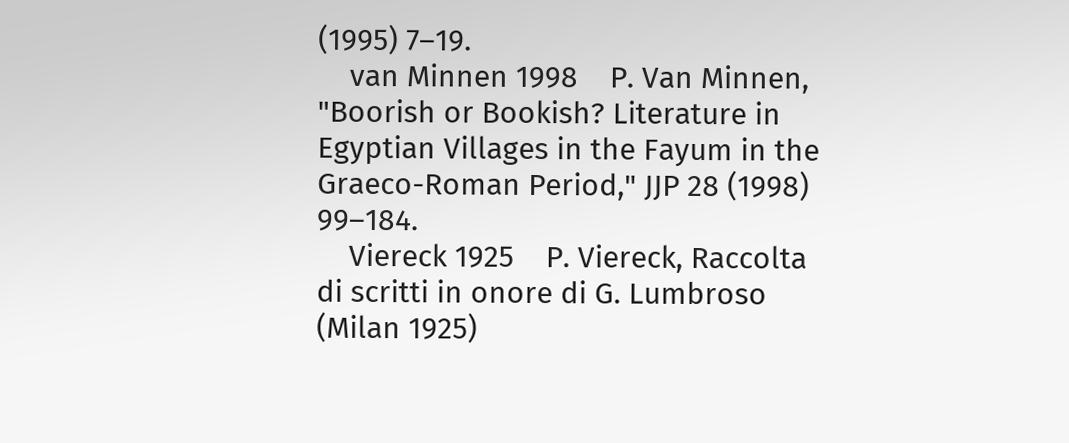(1995) 7–19.
    van Minnen 1998    P. Van Minnen, "Boorish or Bookish? Literature in Egyptian Villages in the Fayum in the Graeco-Roman Period," JJP 28 (1998) 99–184.
    Viereck 1925    P. Viereck, Raccolta di scritti in onore di G. Lumbroso (Milan 1925)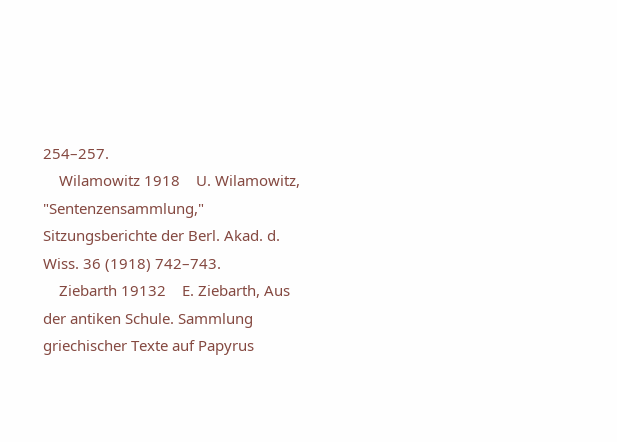254–257.
    Wilamowitz 1918    U. Wilamowitz, "Sentenzensammlung," Sitzungsberichte der Berl. Akad. d. Wiss. 36 (1918) 742–743.
    Ziebarth 19132    E. Ziebarth, Aus der antiken Schule. Sammlung griechischer Texte auf Papyrus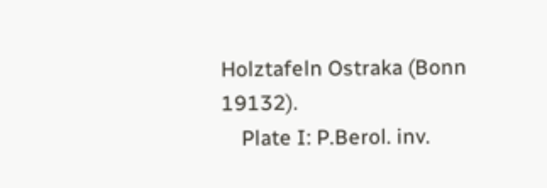Holztafeln Ostraka (Bonn 19132).
    Plate I: P.Berol. inv.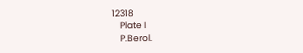12318
    Plate I
    P.Berol.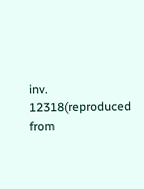inv. 12318(reproduced from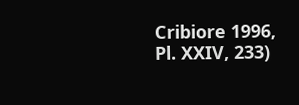Cribiore 1996, Pl. XXIV, 233)